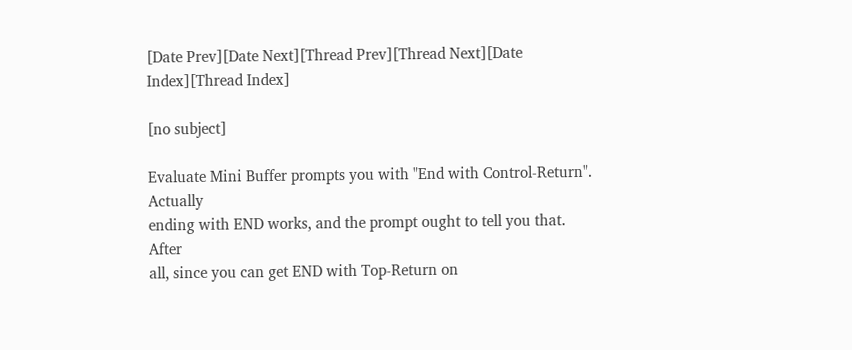[Date Prev][Date Next][Thread Prev][Thread Next][Date Index][Thread Index]

[no subject]

Evaluate Mini Buffer prompts you with "End with Control-Return".  Actually
ending with END works, and the prompt ought to tell you that.  After
all, since you can get END with Top-Return on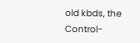old kbds, the Control-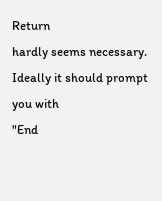Return
hardly seems necessary.  Ideally it should prompt you with
"End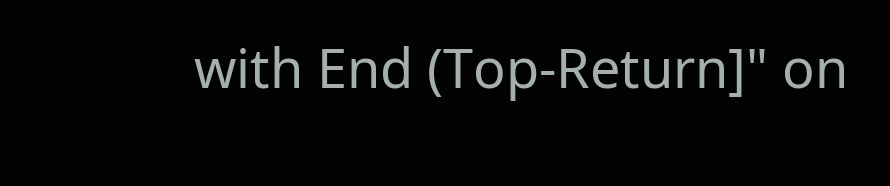with End (Top-Return]" on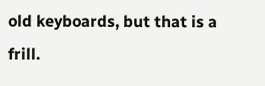old keyboards, but that is a frill.